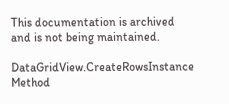This documentation is archived and is not being maintained.

DataGridView.CreateRowsInstance Method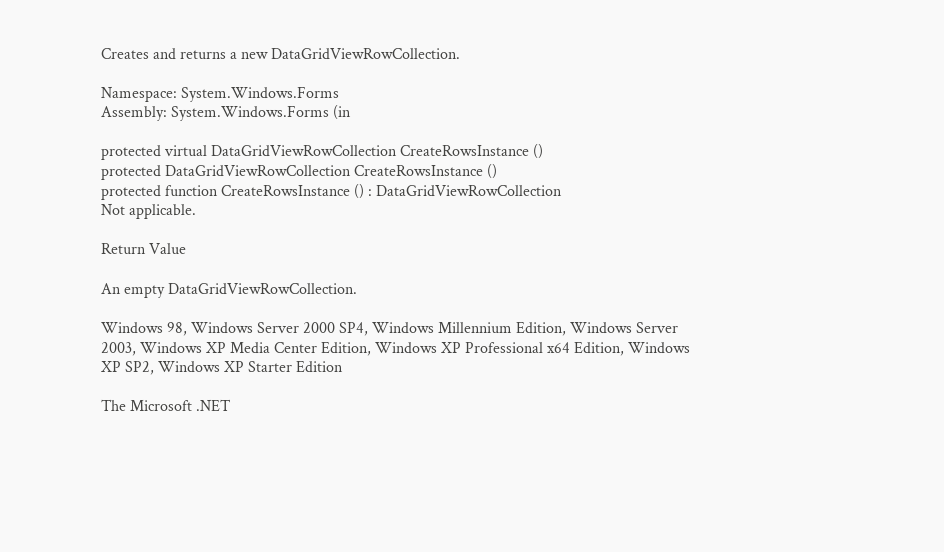Creates and returns a new DataGridViewRowCollection.

Namespace: System.Windows.Forms
Assembly: System.Windows.Forms (in

protected virtual DataGridViewRowCollection CreateRowsInstance ()
protected DataGridViewRowCollection CreateRowsInstance ()
protected function CreateRowsInstance () : DataGridViewRowCollection
Not applicable.

Return Value

An empty DataGridViewRowCollection.

Windows 98, Windows Server 2000 SP4, Windows Millennium Edition, Windows Server 2003, Windows XP Media Center Edition, Windows XP Professional x64 Edition, Windows XP SP2, Windows XP Starter Edition

The Microsoft .NET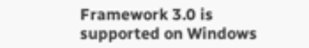Framework 3.0 is supported on Windows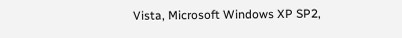Vista, Microsoft Windows XP SP2,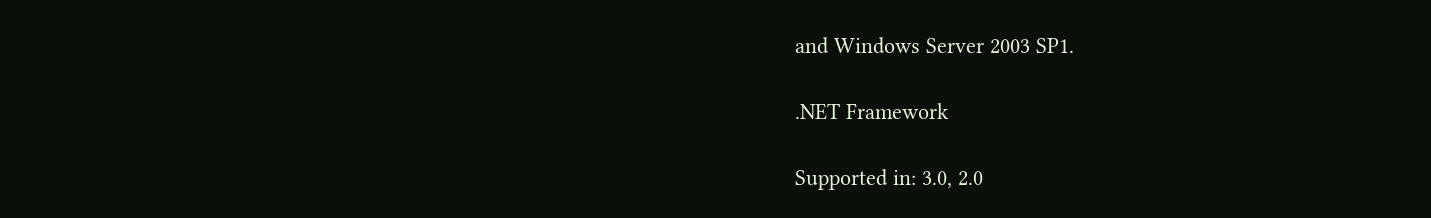and Windows Server 2003 SP1.

.NET Framework

Supported in: 3.0, 2.0